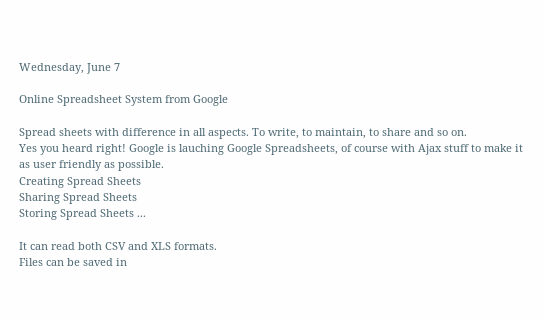Wednesday, June 7

Online Spreadsheet System from Google

Spread sheets with difference in all aspects. To write, to maintain, to share and so on.
Yes you heard right! Google is lauching Google Spreadsheets, of course with Ajax stuff to make it as user friendly as possible.
Creating Spread Sheets
Sharing Spread Sheets
Storing Spread Sheets ...

It can read both CSV and XLS formats.
Files can be saved in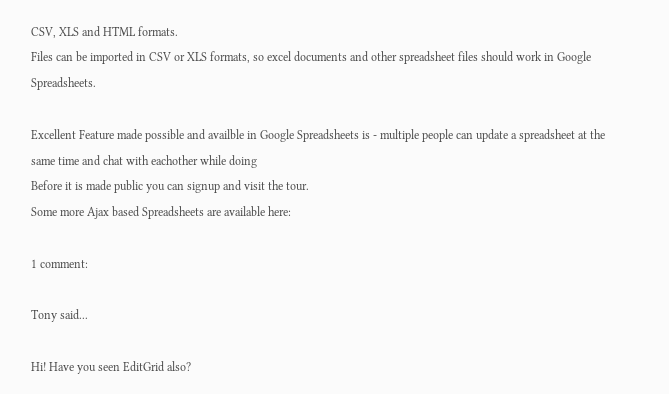CSV, XLS and HTML formats.
Files can be imported in CSV or XLS formats, so excel documents and other spreadsheet files should work in Google Spreadsheets.

Excellent Feature made possible and availble in Google Spreadsheets is - multiple people can update a spreadsheet at the same time and chat with eachother while doing
Before it is made public you can signup and visit the tour.
Some more Ajax based Spreadsheets are available here:

1 comment:

Tony said...

Hi! Have you seen EditGrid also?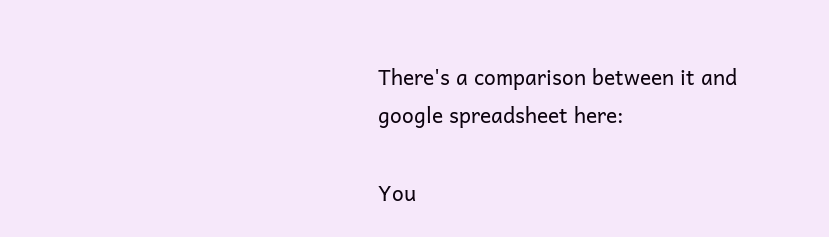There's a comparison between it and google spreadsheet here:

You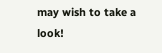may wish to take a look!